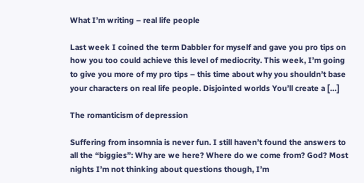What I’m writing – real life people

Last week I coined the term Dabbler for myself and gave you pro tips on how you too could achieve this level of mediocrity. This week, I’m going to give you more of my pro tips – this time about why you shouldn’t base your characters on real life people. Disjointed worlds You’ll create a […]

The romanticism of depression

Suffering from insomnia is never fun. I still haven’t found the answers to all the “biggies”: Why are we here? Where do we come from? God? Most nights I’m not thinking about questions though, I’m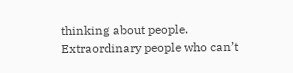thinking about people. Extraordinary people who can’t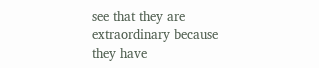see that they are extraordinary because they have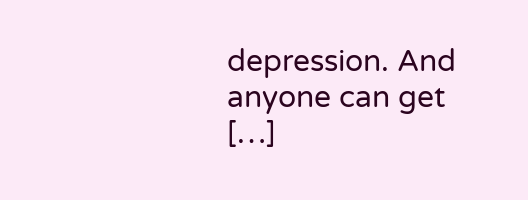depression. And anyone can get […]